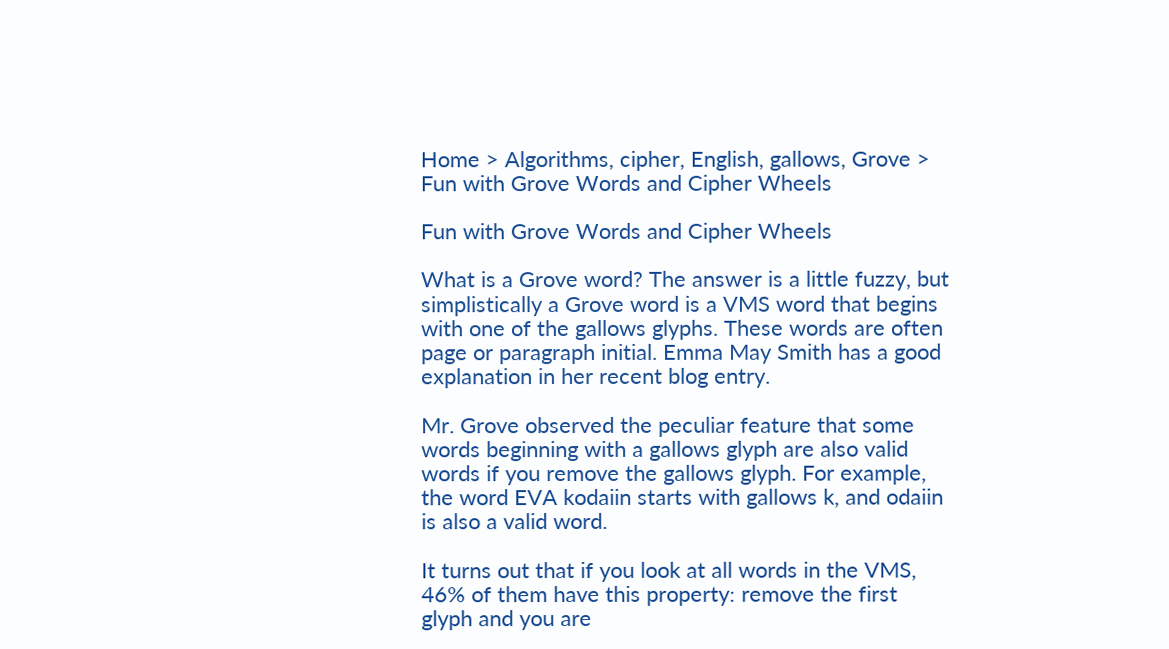Home > Algorithms, cipher, English, gallows, Grove > Fun with Grove Words and Cipher Wheels

Fun with Grove Words and Cipher Wheels

What is a Grove word? The answer is a little fuzzy, but simplistically a Grove word is a VMS word that begins with one of the gallows glyphs. These words are often page or paragraph initial. Emma May Smith has a good explanation in her recent blog entry.

Mr. Grove observed the peculiar feature that some words beginning with a gallows glyph are also valid words if you remove the gallows glyph. For example, the word EVA kodaiin starts with gallows k, and odaiin is also a valid word.

It turns out that if you look at all words in the VMS, 46% of them have this property: remove the first glyph and you are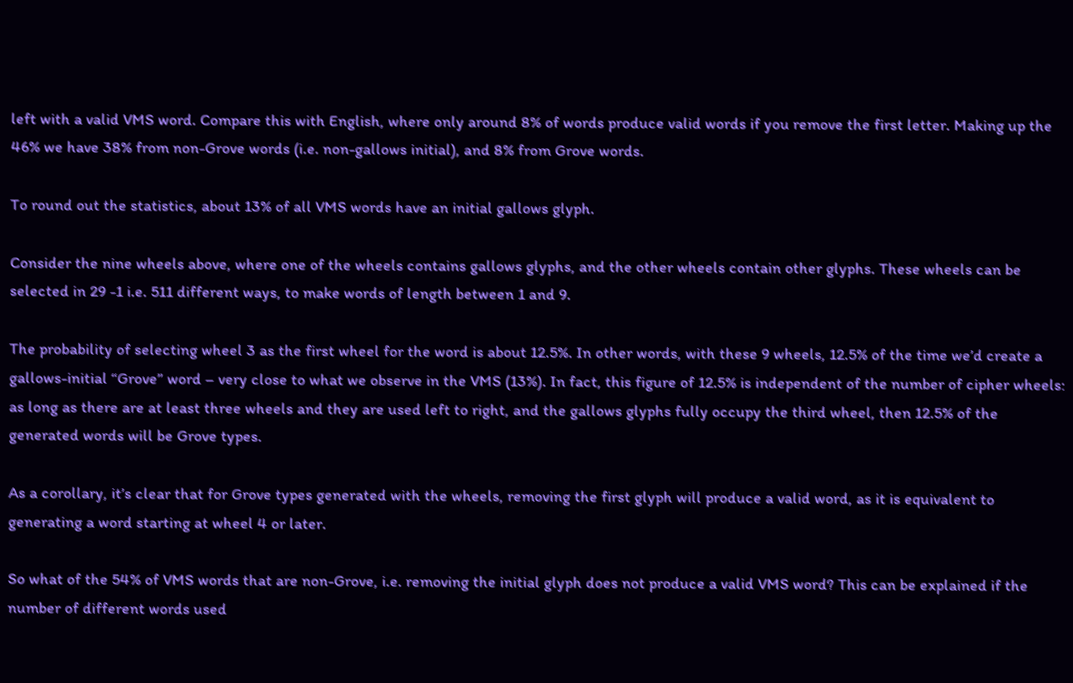left with a valid VMS word. Compare this with English, where only around 8% of words produce valid words if you remove the first letter. Making up the 46% we have 38% from non-Grove words (i.e. non-gallows initial), and 8% from Grove words.

To round out the statistics, about 13% of all VMS words have an initial gallows glyph.

Consider the nine wheels above, where one of the wheels contains gallows glyphs, and the other wheels contain other glyphs. These wheels can be selected in 29 -1 i.e. 511 different ways, to make words of length between 1 and 9.

The probability of selecting wheel 3 as the first wheel for the word is about 12.5%. In other words, with these 9 wheels, 12.5% of the time we’d create a gallows-initial “Grove” word – very close to what we observe in the VMS (13%). In fact, this figure of 12.5% is independent of the number of cipher wheels: as long as there are at least three wheels and they are used left to right, and the gallows glyphs fully occupy the third wheel, then 12.5% of the generated words will be Grove types.

As a corollary, it’s clear that for Grove types generated with the wheels, removing the first glyph will produce a valid word, as it is equivalent to generating a word starting at wheel 4 or later.

So what of the 54% of VMS words that are non-Grove, i.e. removing the initial glyph does not produce a valid VMS word? This can be explained if the number of different words used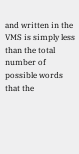and written in the VMS is simply less than the total number of possible words that the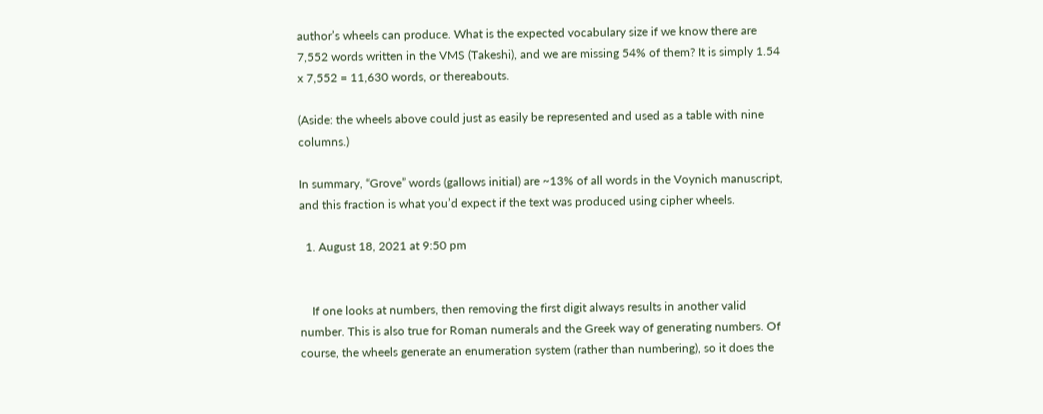author’s wheels can produce. What is the expected vocabulary size if we know there are 7,552 words written in the VMS (Takeshi), and we are missing 54% of them? It is simply 1.54 x 7,552 = 11,630 words, or thereabouts.

(Aside: the wheels above could just as easily be represented and used as a table with nine columns.)

In summary, “Grove” words (gallows initial) are ~13% of all words in the Voynich manuscript, and this fraction is what you’d expect if the text was produced using cipher wheels.

  1. August 18, 2021 at 9:50 pm


    If one looks at numbers, then removing the first digit always results in another valid number. This is also true for Roman numerals and the Greek way of generating numbers. Of course, the wheels generate an enumeration system (rather than numbering), so it does the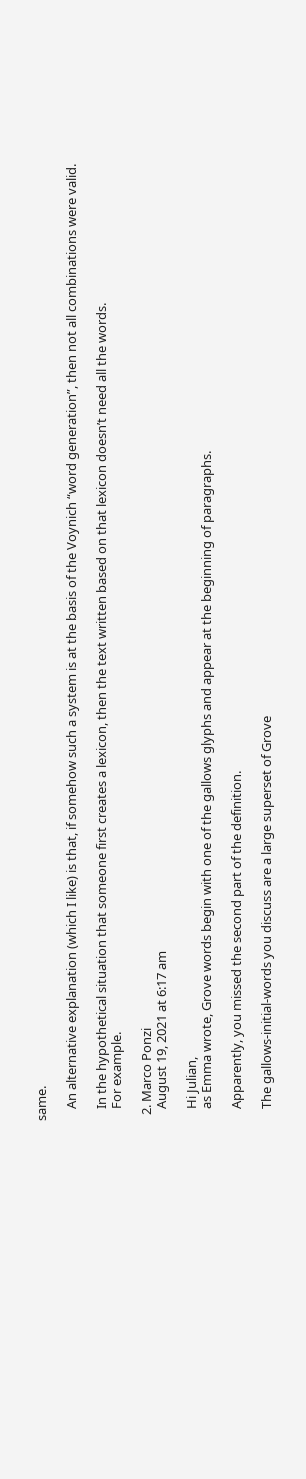same.

    An alternative explanation (which I like) is that, if somehow such a system is at the basis of the Voynich “word generation”, then not all combinations were valid.

    In the hypothetical situation that someone first creates a lexicon, then the text written based on that lexicon doesn’t need all the words.
    For example.

  2. Marco Ponzi
    August 19, 2021 at 6:17 am

    Hi Julian,
    as Emma wrote, Grove words begin with one of the gallows glyphs and appear at the beginning of paragraphs.

    Apparently, you missed the second part of the definition.

    The gallows-initial-words you discuss are a large superset of Grove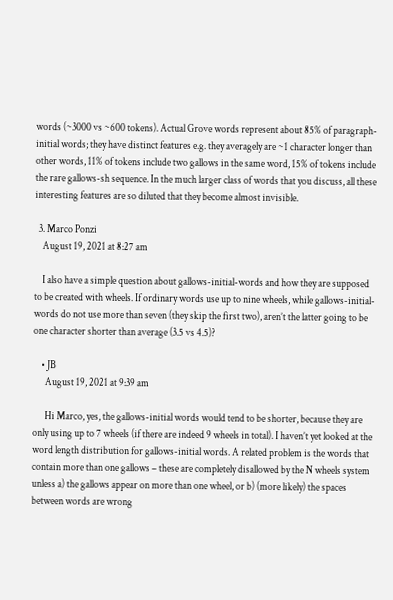words (~3000 vs ~600 tokens). Actual Grove words represent about 85% of paragraph-initial words; they have distinct features e.g. they averagely are ~1 character longer than other words, 11% of tokens include two gallows in the same word, 15% of tokens include the rare gallows-sh sequence. In the much larger class of words that you discuss, all these interesting features are so diluted that they become almost invisible.

  3. Marco Ponzi
    August 19, 2021 at 8:27 am

    I also have a simple question about gallows-initial-words and how they are supposed to be created with wheels. If ordinary words use up to nine wheels, while gallows-initial-words do not use more than seven (they skip the first two), aren’t the latter going to be one character shorter than average (3.5 vs 4.5)?

    • JB
      August 19, 2021 at 9:39 am

      Hi Marco, yes, the gallows-initial words would tend to be shorter, because they are only using up to 7 wheels (if there are indeed 9 wheels in total). I haven’t yet looked at the word length distribution for gallows-initial words. A related problem is the words that contain more than one gallows – these are completely disallowed by the N wheels system unless a) the gallows appear on more than one wheel, or b) (more likely) the spaces between words are wrong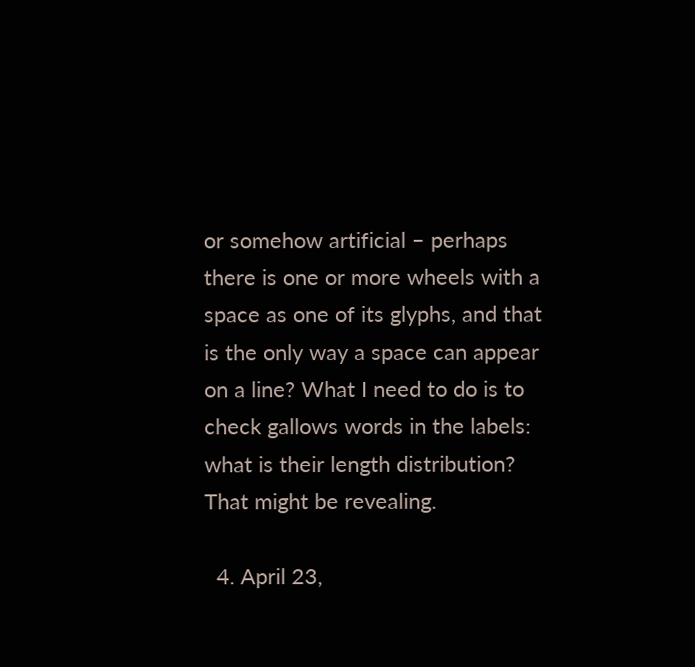or somehow artificial – perhaps there is one or more wheels with a space as one of its glyphs, and that is the only way a space can appear on a line? What I need to do is to check gallows words in the labels: what is their length distribution? That might be revealing.

  4. April 23,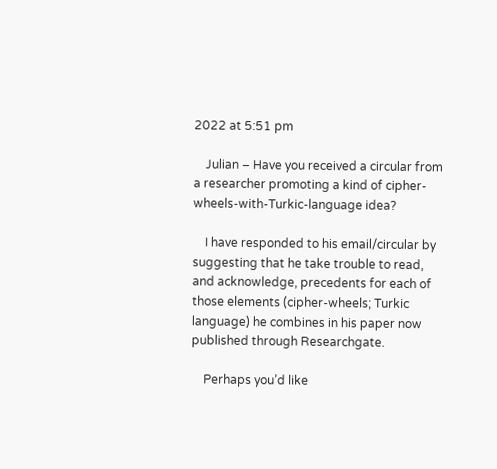2022 at 5:51 pm

    Julian – Have you received a circular from a researcher promoting a kind of cipher-wheels-with-Turkic-language idea?

    I have responded to his email/circular by suggesting that he take trouble to read, and acknowledge, precedents for each of those elements (cipher-wheels; Turkic language) he combines in his paper now published through Researchgate.

    Perhaps you’d like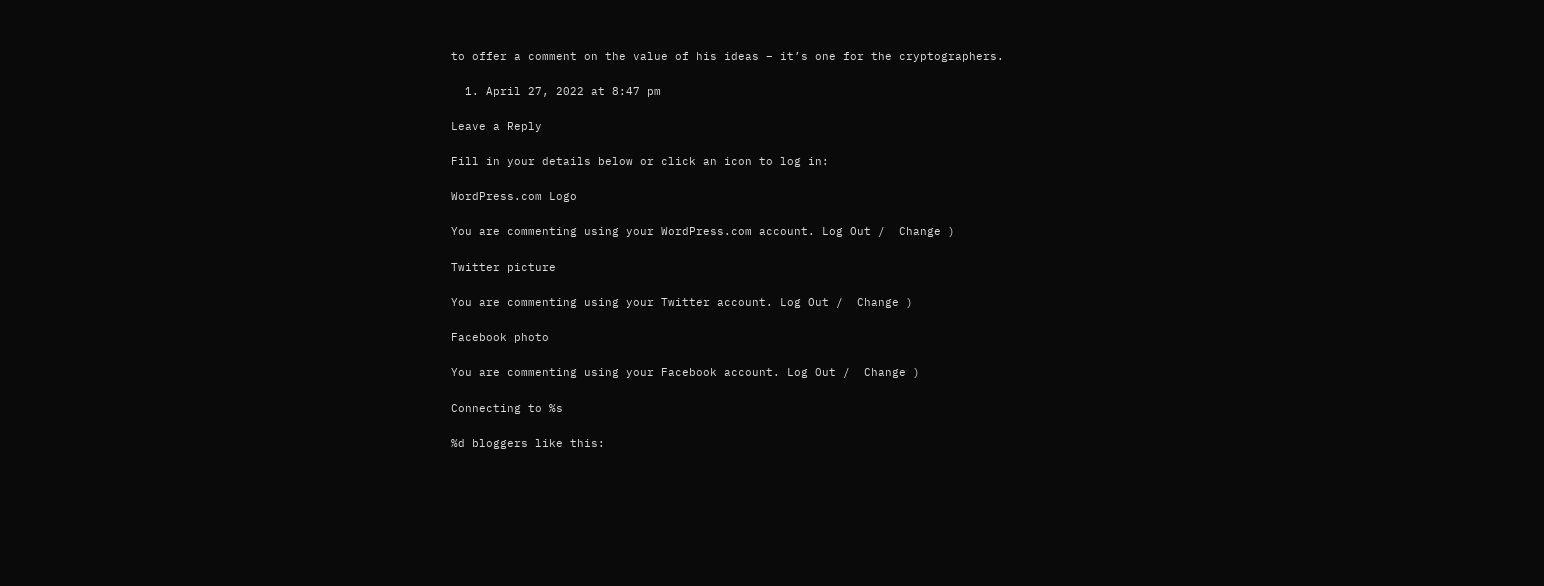to offer a comment on the value of his ideas – it’s one for the cryptographers.

  1. April 27, 2022 at 8:47 pm

Leave a Reply

Fill in your details below or click an icon to log in:

WordPress.com Logo

You are commenting using your WordPress.com account. Log Out /  Change )

Twitter picture

You are commenting using your Twitter account. Log Out /  Change )

Facebook photo

You are commenting using your Facebook account. Log Out /  Change )

Connecting to %s

%d bloggers like this: